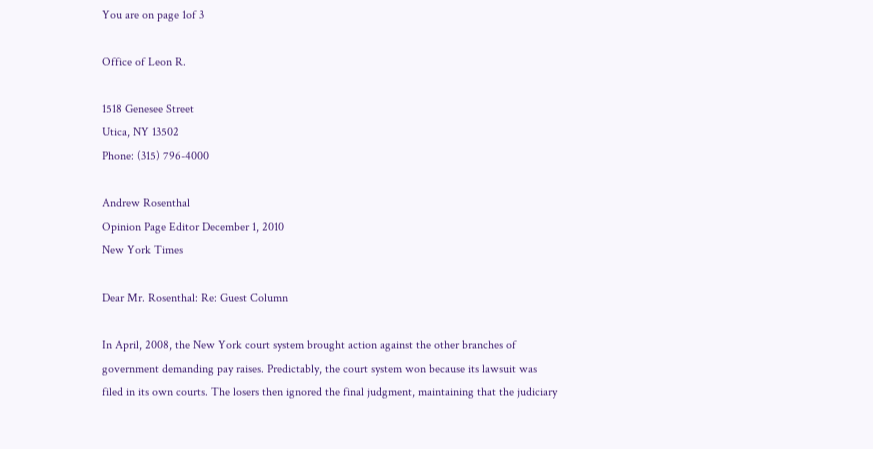You are on page 1of 3

Office of Leon R.

1518 Genesee Street
Utica, NY 13502
Phone: (315) 796-4000

Andrew Rosenthal
Opinion Page Editor December 1, 2010
New York Times

Dear Mr. Rosenthal: Re: Guest Column

In April, 2008, the New York court system brought action against the other branches of
government demanding pay raises. Predictably, the court system won because its lawsuit was
filed in its own courts. The losers then ignored the final judgment, maintaining that the judiciary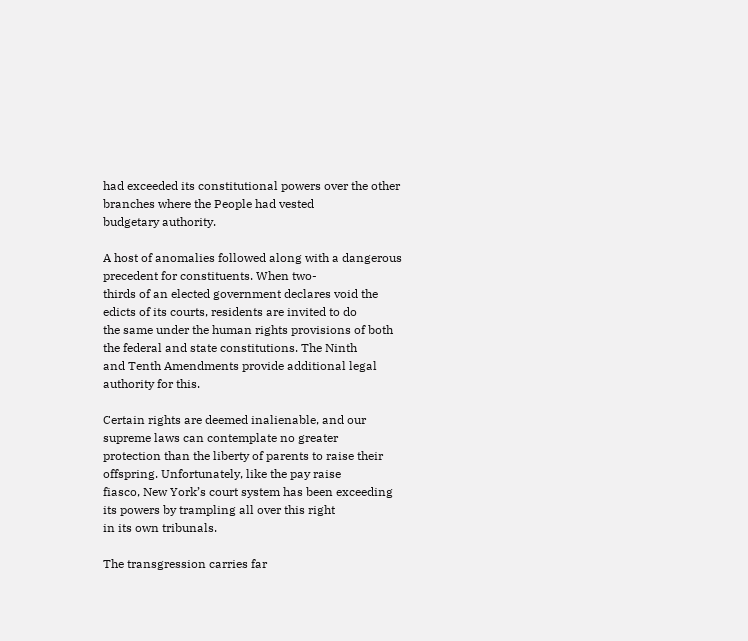had exceeded its constitutional powers over the other branches where the People had vested
budgetary authority.

A host of anomalies followed along with a dangerous precedent for constituents. When two-
thirds of an elected government declares void the edicts of its courts, residents are invited to do
the same under the human rights provisions of both the federal and state constitutions. The Ninth
and Tenth Amendments provide additional legal authority for this.

Certain rights are deemed inalienable, and our supreme laws can contemplate no greater
protection than the liberty of parents to raise their offspring. Unfortunately, like the pay raise
fiasco, New York’s court system has been exceeding its powers by trampling all over this right
in its own tribunals.

The transgression carries far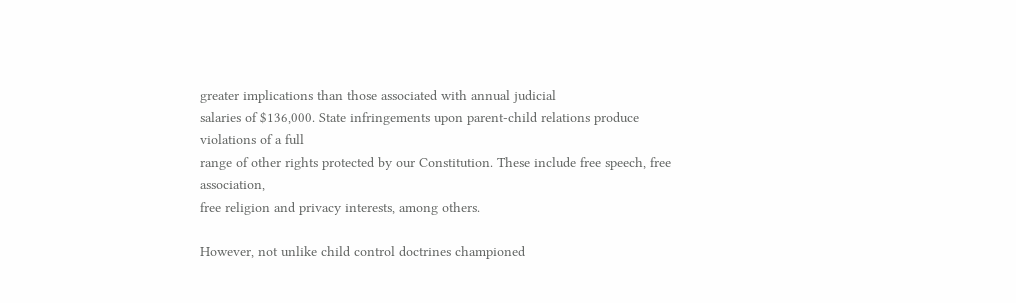greater implications than those associated with annual judicial
salaries of $136,000. State infringements upon parent-child relations produce violations of a full
range of other rights protected by our Constitution. These include free speech, free association,
free religion and privacy interests, among others.

However, not unlike child control doctrines championed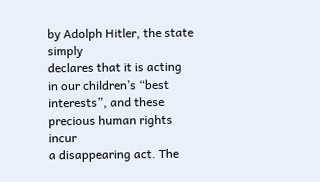by Adolph Hitler, the state simply
declares that it is acting in our children’s “best interests”, and these precious human rights incur
a disappearing act. The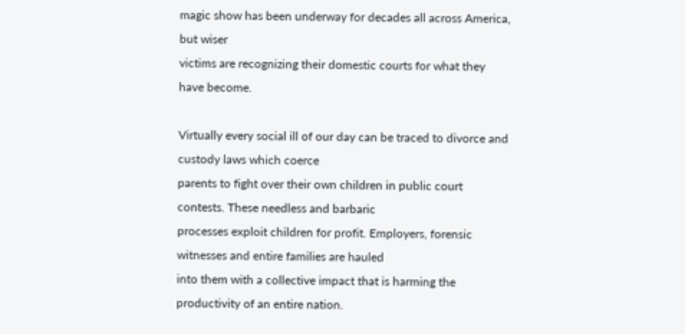magic show has been underway for decades all across America, but wiser
victims are recognizing their domestic courts for what they have become.

Virtually every social ill of our day can be traced to divorce and custody laws which coerce
parents to fight over their own children in public court contests. These needless and barbaric
processes exploit children for profit. Employers, forensic witnesses and entire families are hauled
into them with a collective impact that is harming the productivity of an entire nation.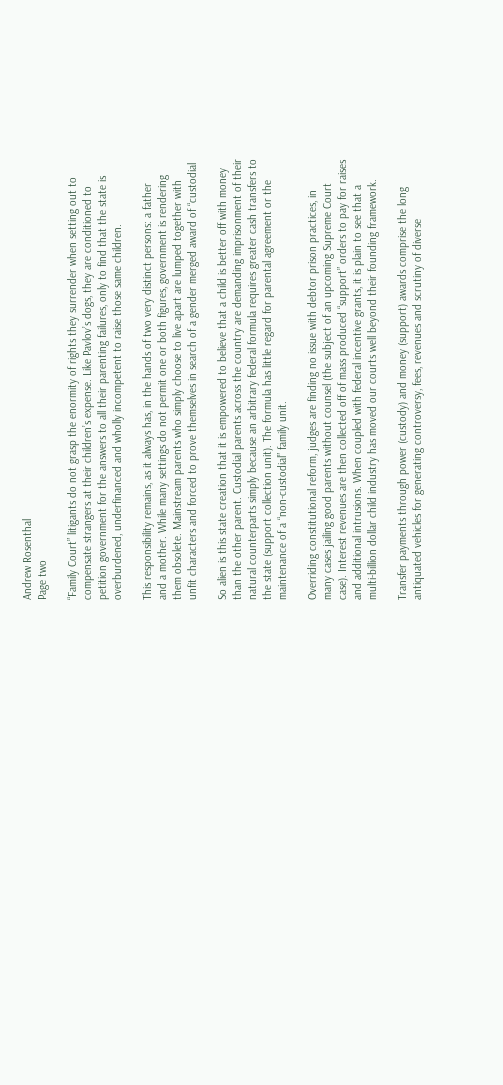Andrew Rosenthal
Page two

“Family Court” litigants do not grasp the enormity of rights they surrender when setting out to
compensate strangers at their children’s expense. Like Pavlov’s dogs, they are conditioned to
petition government for the answers to all their parenting failures, only to find that the state is
overburdened, underfinanced and wholly incompetent to raise those same children.

This responsibility remains, as it always has, in the hands of two very distinct persons: a father
and a mother. While many settings do not permit one or both figures, government is rendering
them obsolete. Mainstream parents who simply choose to live apart are lumped together with
unfit characters and forced to prove themselves in search of a gender merged award of “custodial

So alien is this state creation that it is empowered to believe that a child is better off with money
than the other parent. Custodial parents across the country are demanding imprisonment of their
natural counterparts simply because an arbitrary federal formula requires greater cash transfers to
the state (support collection unit). The formula has little regard for parental agreement or the
maintenance of a “non-custodial” family unit.

Overriding constitutional reform, judges are finding no issue with debtor prison practices, in
many cases jailing good parents without counsel (the subject of an upcoming Supreme Court
case). Interest revenues are then collected off of mass produced “support” orders to pay for raises
and additional intrusions. When coupled with federal incentive grants, it is plain to see that a
multi-billion dollar child industry has moved our courts well beyond their founding framework.

Transfer payments through power (custody) and money (support) awards comprise the long
antiquated vehicles for generating controversy, fees, revenues and scrutiny of diverse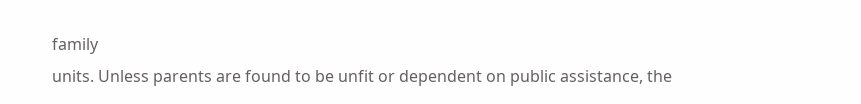family
units. Unless parents are found to be unfit or dependent on public assistance, the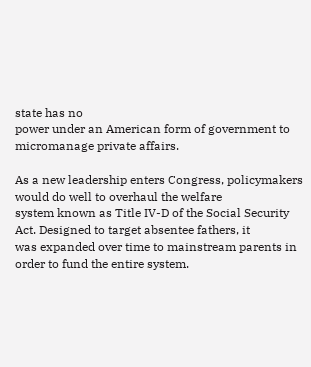state has no
power under an American form of government to micromanage private affairs.

As a new leadership enters Congress, policymakers would do well to overhaul the welfare
system known as Title IV-D of the Social Security Act. Designed to target absentee fathers, it
was expanded over time to mainstream parents in order to fund the entire system.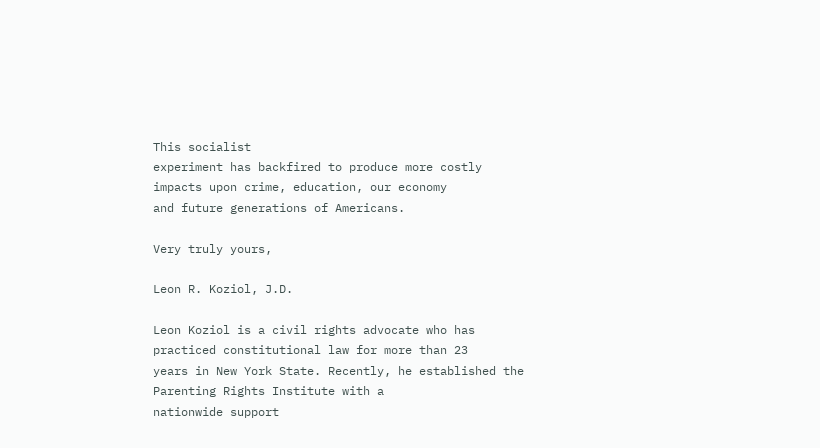This socialist
experiment has backfired to produce more costly impacts upon crime, education, our economy
and future generations of Americans.

Very truly yours,

Leon R. Koziol, J.D.

Leon Koziol is a civil rights advocate who has practiced constitutional law for more than 23
years in New York State. Recently, he established the Parenting Rights Institute with a
nationwide support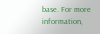base. For more information,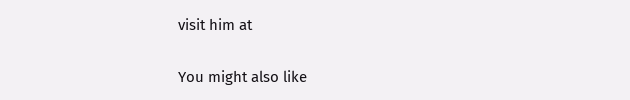visit him at

You might also like